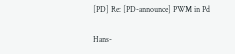[PD] Re: [PD-announce] PWM in Pd

Hans-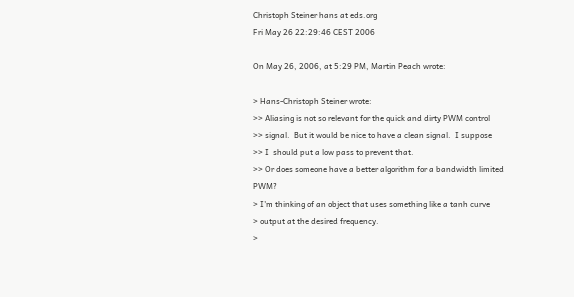Christoph Steiner hans at eds.org
Fri May 26 22:29:46 CEST 2006

On May 26, 2006, at 5:29 PM, Martin Peach wrote:

> Hans-Christoph Steiner wrote:
>> Aliasing is not so relevant for the quick and dirty PWM control
>> signal.  But it would be nice to have a clean signal.  I suppose
>> I  should put a low pass to prevent that.
>> Or does someone have a better algorithm for a bandwidth limited PWM?
> I'm thinking of an object that uses something like a tanh curve
> output at the desired frequency.
>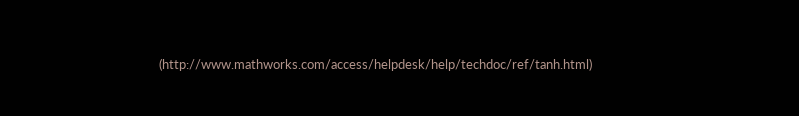(http://www.mathworks.com/access/helpdesk/help/techdoc/ref/tanh.html)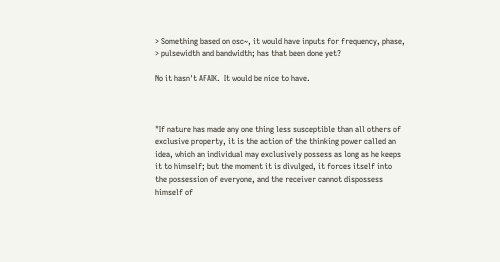> Something based on osc~, it would have inputs for frequency, phase,
> pulsewidth and bandwidth; has that been done yet?

No it hasn't AFAIK.  It would be nice to have.



"If nature has made any one thing less susceptible than all others of
exclusive property, it is the action of the thinking power called an
idea, which an individual may exclusively possess as long as he keeps
it to himself; but the moment it is divulged, it forces itself into
the possession of everyone, and the receiver cannot dispossess
himself of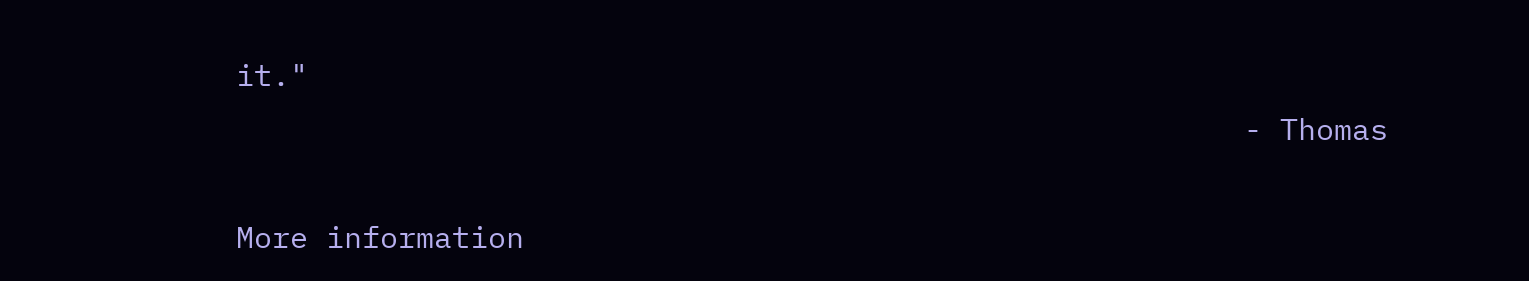it."
                                                        - Thomas

More information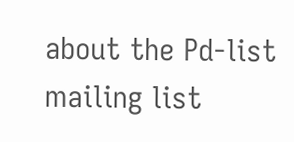about the Pd-list mailing list